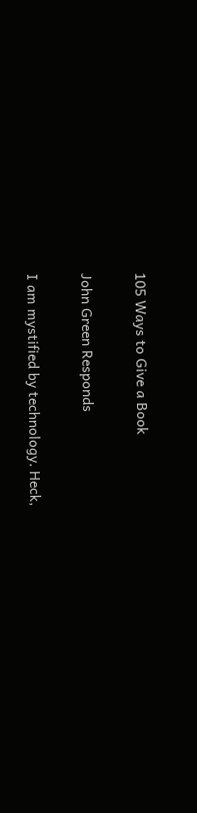105 Ways to Give a Book

John Green Responds

I am mystified by technology. Heck,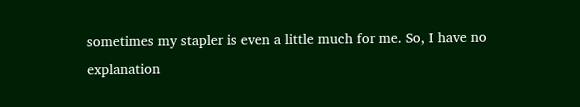sometimes my stapler is even a little much for me. So, I have no explanation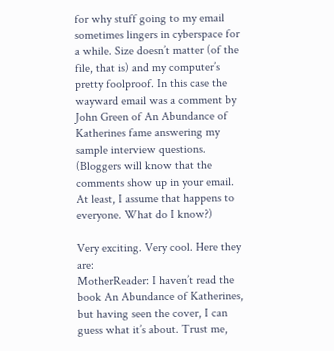for why stuff going to my email sometimes lingers in cyberspace for a while. Size doesn’t matter (of the file, that is) and my computer’s pretty foolproof. In this case the wayward email was a comment by John Green of An Abundance of Katherines fame answering my sample interview questions. (Bloggers will know that the comments show up in your email. At least, I assume that happens to everyone. What do I know?)

Very exciting. Very cool. Here they are:
MotherReader: I haven’t read the book An Abundance of Katherines, but having seen the cover, I can guess what it’s about. Trust me,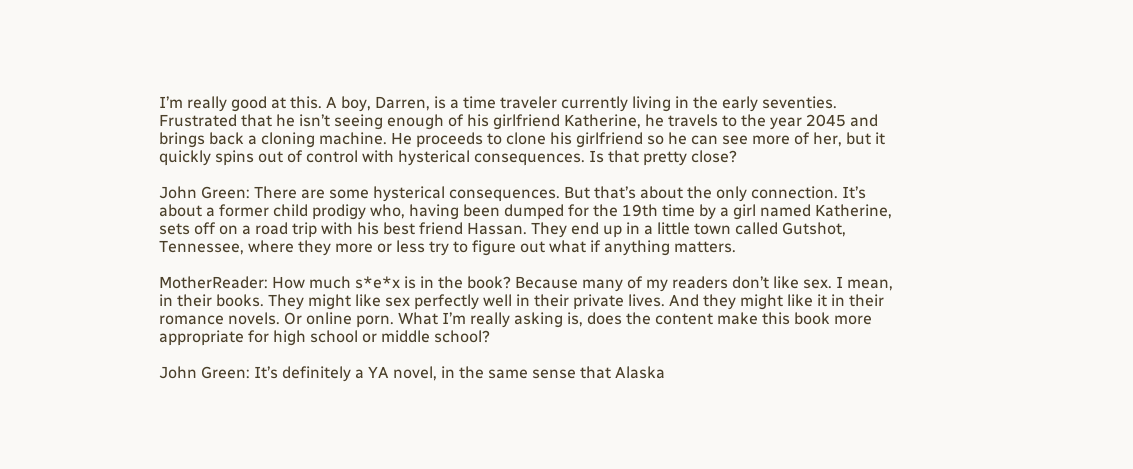I’m really good at this. A boy, Darren, is a time traveler currently living in the early seventies. Frustrated that he isn’t seeing enough of his girlfriend Katherine, he travels to the year 2045 and brings back a cloning machine. He proceeds to clone his girlfriend so he can see more of her, but it quickly spins out of control with hysterical consequences. Is that pretty close?

John Green: There are some hysterical consequences. But that’s about the only connection. It’s about a former child prodigy who, having been dumped for the 19th time by a girl named Katherine, sets off on a road trip with his best friend Hassan. They end up in a little town called Gutshot, Tennessee, where they more or less try to figure out what if anything matters.

MotherReader: How much s*e*x is in the book? Because many of my readers don’t like sex. I mean, in their books. They might like sex perfectly well in their private lives. And they might like it in their romance novels. Or online porn. What I’m really asking is, does the content make this book more appropriate for high school or middle school?

John Green: It’s definitely a YA novel, in the same sense that Alaska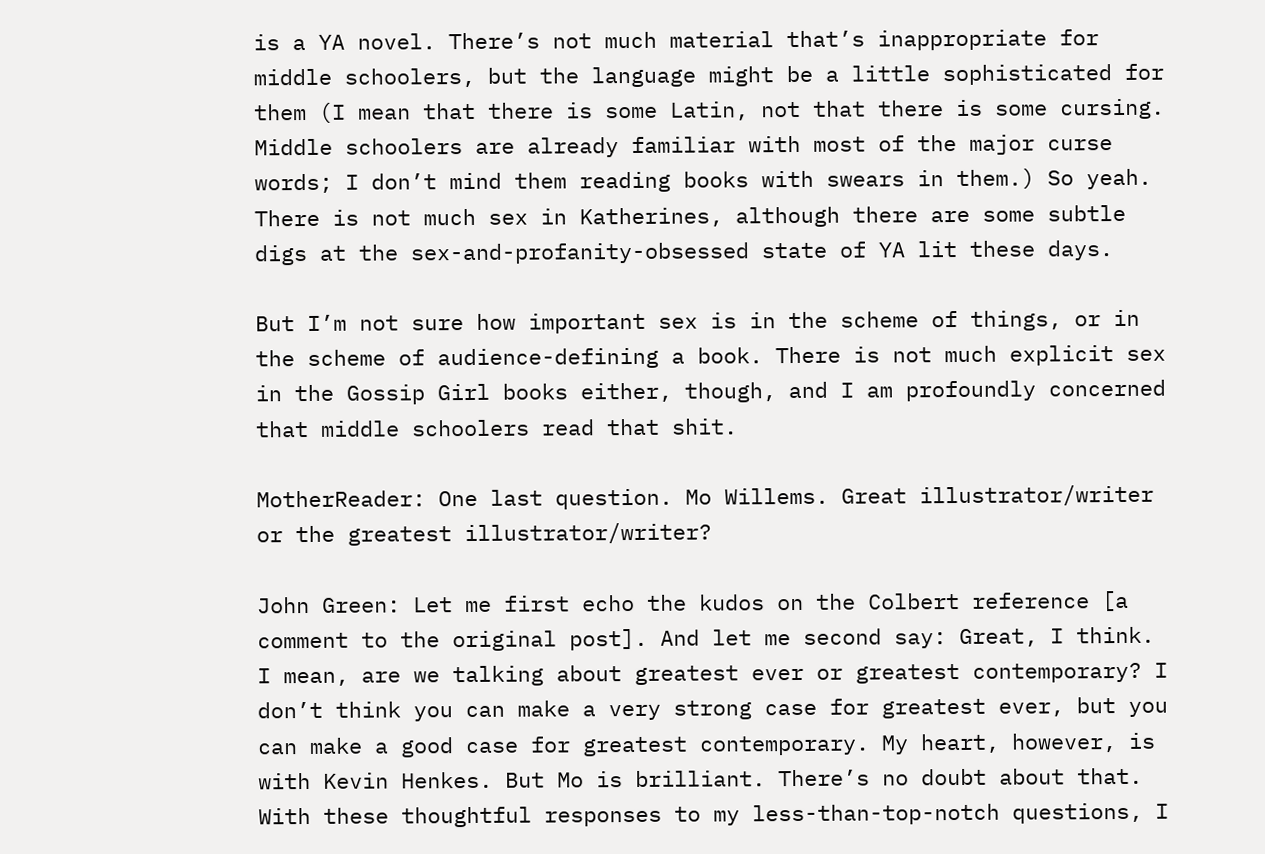is a YA novel. There’s not much material that’s inappropriate for middle schoolers, but the language might be a little sophisticated for them (I mean that there is some Latin, not that there is some cursing. Middle schoolers are already familiar with most of the major curse words; I don’t mind them reading books with swears in them.) So yeah. There is not much sex in Katherines, although there are some subtle digs at the sex-and-profanity-obsessed state of YA lit these days.

But I’m not sure how important sex is in the scheme of things, or in the scheme of audience-defining a book. There is not much explicit sex in the Gossip Girl books either, though, and I am profoundly concerned that middle schoolers read that shit.

MotherReader: One last question. Mo Willems. Great illustrator/writer or the greatest illustrator/writer?

John Green: Let me first echo the kudos on the Colbert reference [a comment to the original post]. And let me second say: Great, I think. I mean, are we talking about greatest ever or greatest contemporary? I don’t think you can make a very strong case for greatest ever, but you can make a good case for greatest contemporary. My heart, however, is with Kevin Henkes. But Mo is brilliant. There’s no doubt about that.
With these thoughtful responses to my less-than-top-notch questions, I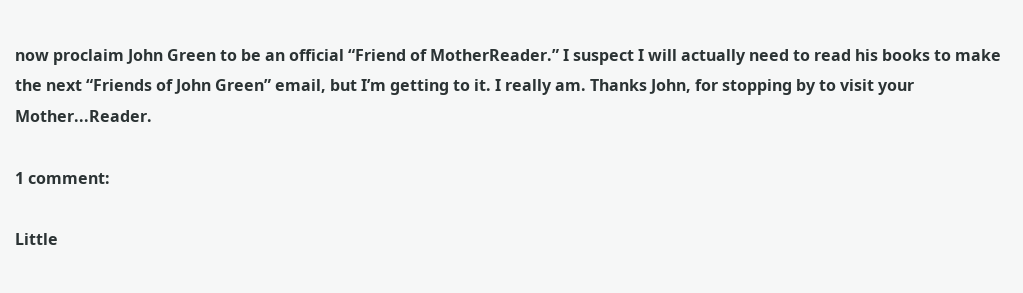now proclaim John Green to be an official “Friend of MotherReader.” I suspect I will actually need to read his books to make the next “Friends of John Green” email, but I’m getting to it. I really am. Thanks John, for stopping by to visit your Mother...Reader.

1 comment:

Little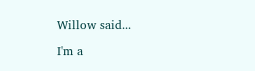Willow said...

I'm a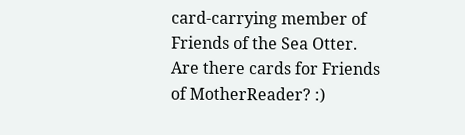card-carrying member of Friends of the Sea Otter. Are there cards for Friends of MotherReader? :)